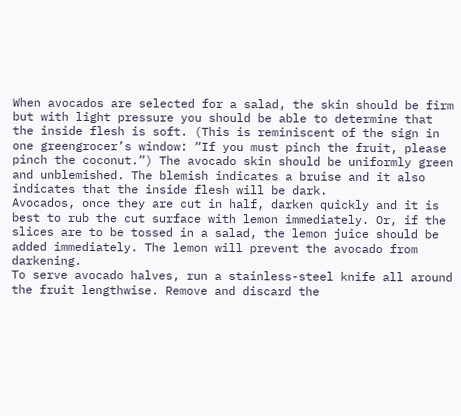When avocados are selected for a salad, the skin should be firm but with light pressure you should be able to determine that the inside flesh is soft. (This is reminiscent of the sign in one greengrocer’s window: “If you must pinch the fruit, please pinch the coconut.”) The avocado skin should be uniformly green and unblemished. The blemish indicates a bruise and it also indicates that the inside flesh will be dark.
Avocados, once they are cut in half, darken quickly and it is best to rub the cut surface with lemon immediately. Or, if the slices are to be tossed in a salad, the lemon juice should be added immediately. The lemon will prevent the avocado from darkening.
To serve avocado halves, run a stainless-steel knife all around the fruit lengthwise. Remove and discard the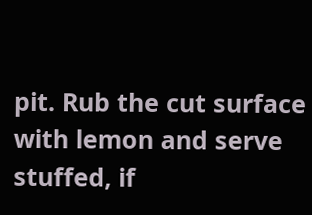pit. Rub the cut surface with lemon and serve stuffed, if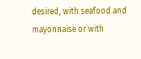desired, with seafood and mayonnaise or with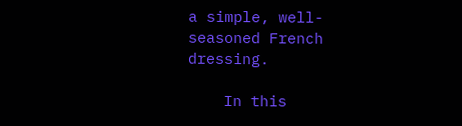a simple, well-seasoned French dressing.

    In this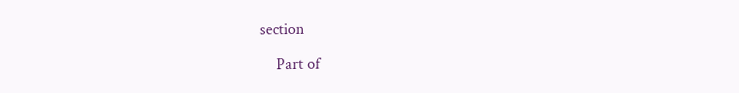section

    Part of